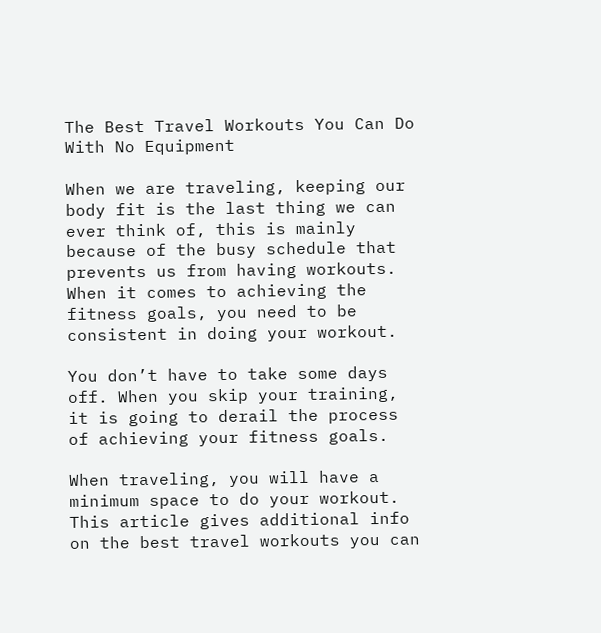The Best Travel Workouts You Can Do With No Equipment

When we are traveling, keeping our body fit is the last thing we can ever think of, this is mainly because of the busy schedule that prevents us from having workouts. When it comes to achieving the fitness goals, you need to be consistent in doing your workout.

You don’t have to take some days off. When you skip your training, it is going to derail the process of achieving your fitness goals.

When traveling, you will have a minimum space to do your workout. This article gives additional info on the best travel workouts you can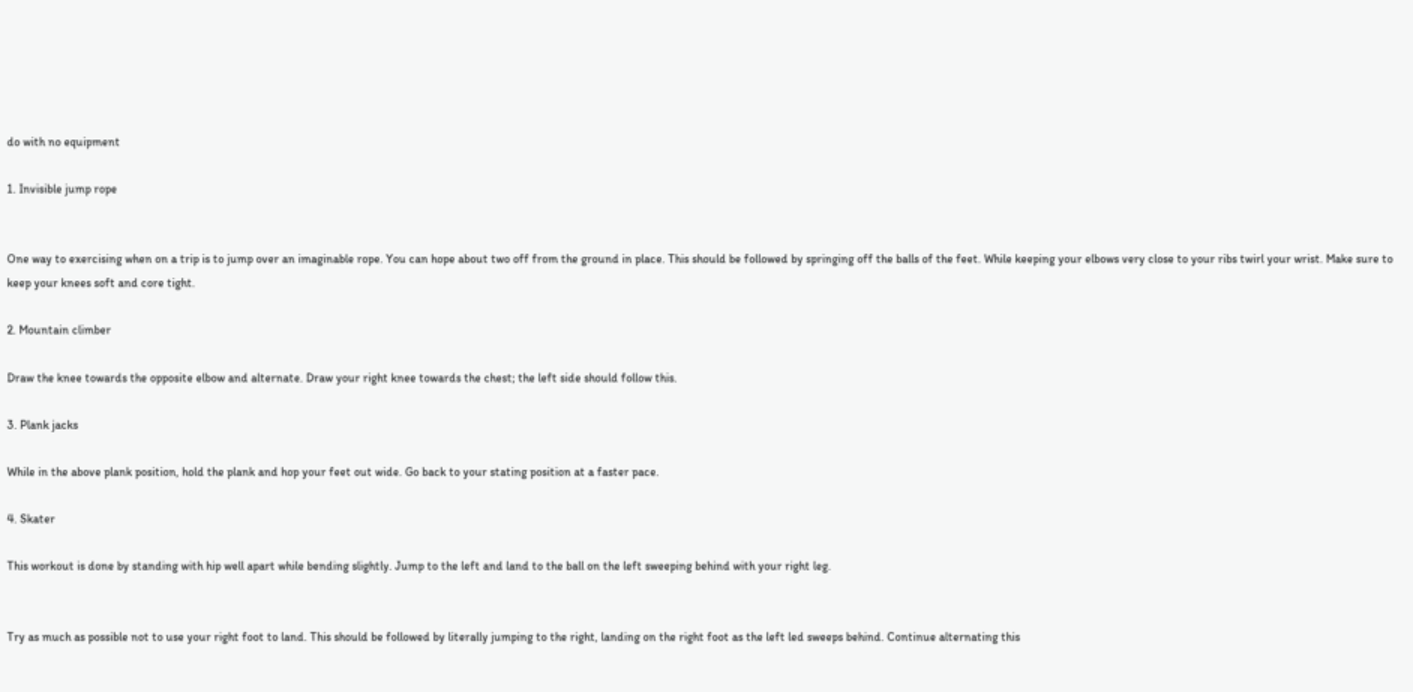do with no equipment

1. Invisible jump rope


One way to exercising when on a trip is to jump over an imaginable rope. You can hope about two off from the ground in place. This should be followed by springing off the balls of the feet. While keeping your elbows very close to your ribs twirl your wrist. Make sure to keep your knees soft and core tight.

2. Mountain climber

Draw the knee towards the opposite elbow and alternate. Draw your right knee towards the chest; the left side should follow this.

3. Plank jacks

While in the above plank position, hold the plank and hop your feet out wide. Go back to your stating position at a faster pace.

4. Skater

This workout is done by standing with hip well apart while bending slightly. Jump to the left and land to the ball on the left sweeping behind with your right leg.


Try as much as possible not to use your right foot to land. This should be followed by literally jumping to the right, landing on the right foot as the left led sweeps behind. Continue alternating this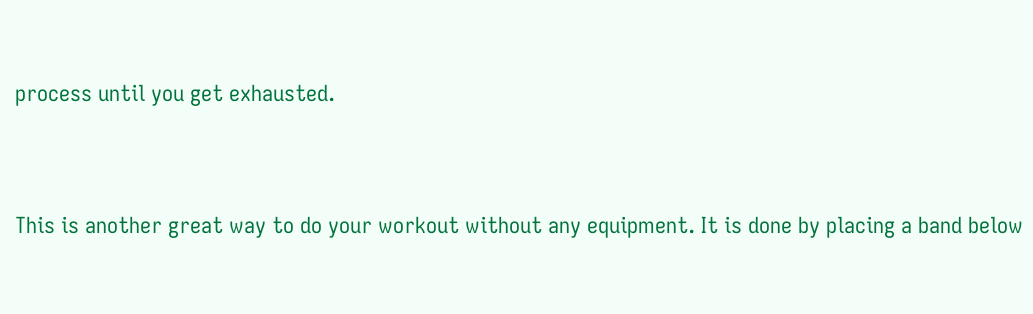process until you get exhausted.


This is another great way to do your workout without any equipment. It is done by placing a band below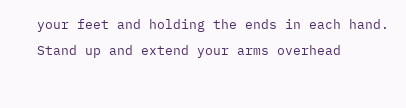your feet and holding the ends in each hand. Stand up and extend your arms overhead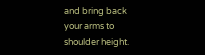and bring back your arms to shoulder height.